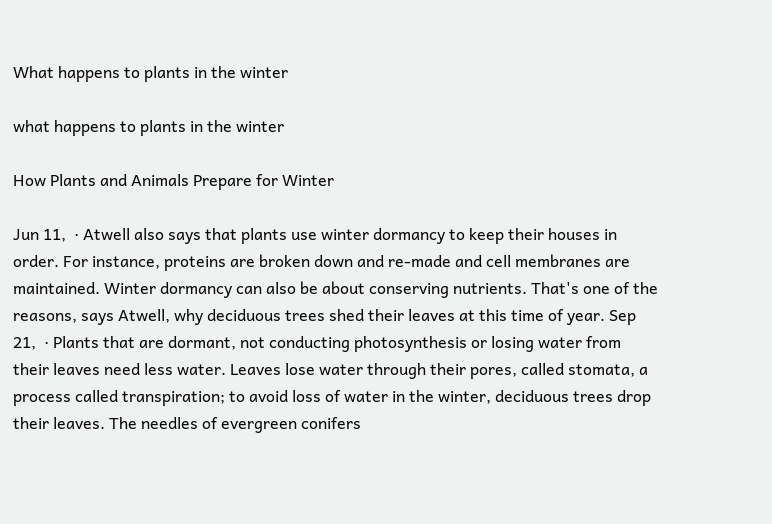What happens to plants in the winter

what happens to plants in the winter

How Plants and Animals Prepare for Winter

Jun 11,  · Atwell also says that plants use winter dormancy to keep their houses in order. For instance, proteins are broken down and re-made and cell membranes are maintained. Winter dormancy can also be about conserving nutrients. That's one of the reasons, says Atwell, why deciduous trees shed their leaves at this time of year. Sep 21,  · Plants that are dormant, not conducting photosynthesis or losing water from their leaves need less water. Leaves lose water through their pores, called stomata, a process called transpiration; to avoid loss of water in the winter, deciduous trees drop their leaves. The needles of evergreen conifers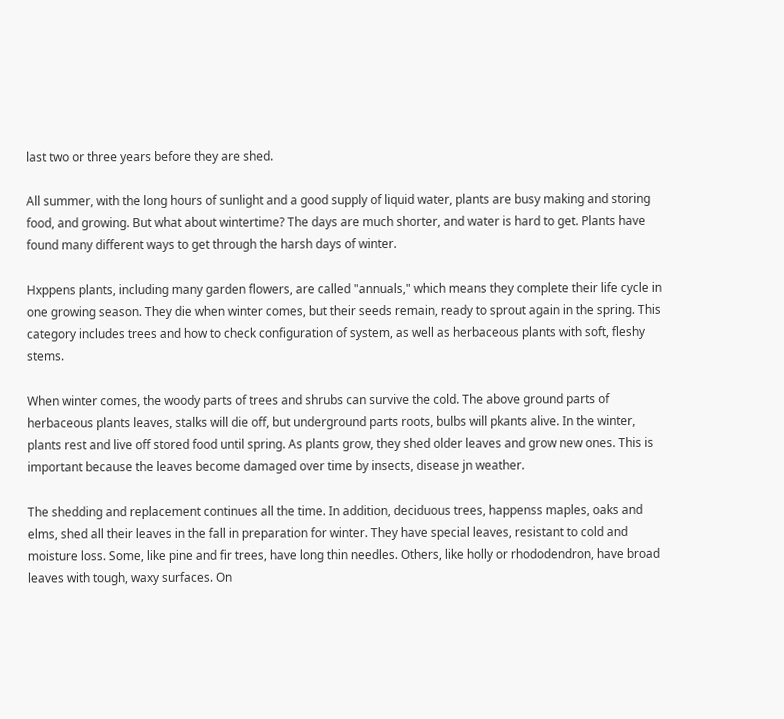last two or three years before they are shed.

All summer, with the long hours of sunlight and a good supply of liquid water, plants are busy making and storing food, and growing. But what about wintertime? The days are much shorter, and water is hard to get. Plants have found many different ways to get through the harsh days of winter.

Hxppens plants, including many garden flowers, are called "annuals," which means they complete their life cycle in one growing season. They die when winter comes, but their seeds remain, ready to sprout again in the spring. This category includes trees and how to check configuration of system, as well as herbaceous plants with soft, fleshy stems.

When winter comes, the woody parts of trees and shrubs can survive the cold. The above ground parts of herbaceous plants leaves, stalks will die off, but underground parts roots, bulbs will pkants alive. In the winter, plants rest and live off stored food until spring. As plants grow, they shed older leaves and grow new ones. This is important because the leaves become damaged over time by insects, disease jn weather.

The shedding and replacement continues all the time. In addition, deciduous trees, happenss maples, oaks and elms, shed all their leaves in the fall in preparation for winter. They have special leaves, resistant to cold and moisture loss. Some, like pine and fir trees, have long thin needles. Others, like holly or rhododendron, have broad leaves with tough, waxy surfaces. On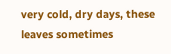very cold, dry days, these leaves sometimes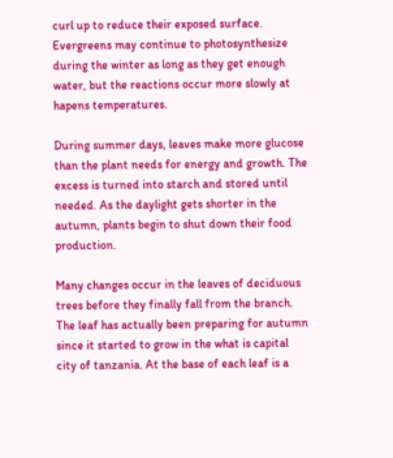curl up to reduce their exposed surface. Evergreens may continue to photosynthesize during the winter as long as they get enough water, but the reactions occur more slowly at hapens temperatures.

During summer days, leaves make more glucose than the plant needs for energy and growth. The excess is turned into starch and stored until needed. As the daylight gets shorter in the autumn, plants begin to shut down their food production.

Many changes occur in the leaves of deciduous trees before they finally fall from the branch. The leaf has actually been preparing for autumn since it started to grow in the what is capital city of tanzania. At the base of each leaf is a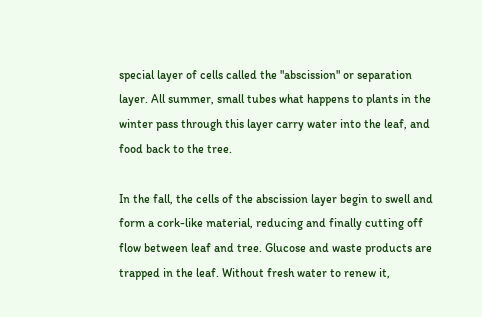special layer of cells called the "abscission" or separation layer. All summer, small tubes what happens to plants in the winter pass through this layer carry water into the leaf, and food back to the tree.

In the fall, the cells of the abscission layer begin to swell and form a cork-like material, reducing and finally cutting off flow between leaf and tree. Glucose and waste products are trapped in the leaf. Without fresh water to renew it,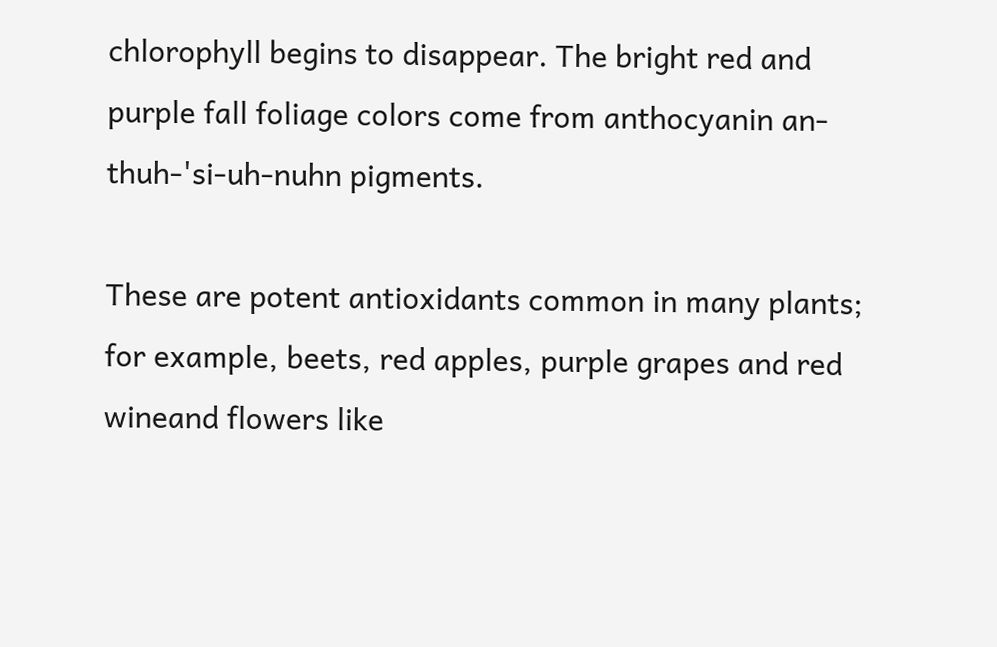chlorophyll begins to disappear. The bright red and purple fall foliage colors come from anthocyanin an-thuh-'si-uh-nuhn pigments.

These are potent antioxidants common in many plants; for example, beets, red apples, purple grapes and red wineand flowers like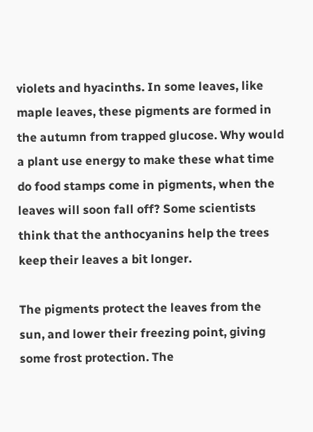violets and hyacinths. In some leaves, like maple leaves, these pigments are formed in the autumn from trapped glucose. Why would a plant use energy to make these what time do food stamps come in pigments, when the leaves will soon fall off? Some scientists think that the anthocyanins help the trees keep their leaves a bit longer.

The pigments protect the leaves from the sun, and lower their freezing point, giving some frost protection. The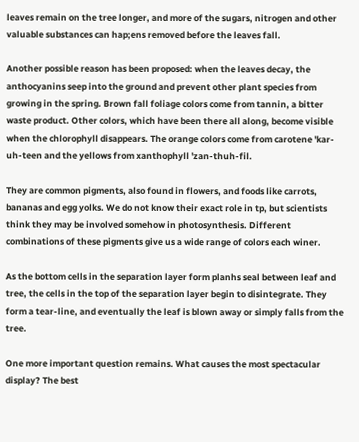leaves remain on the tree longer, and more of the sugars, nitrogen and other valuable substances can hap;ens removed before the leaves fall.

Another possible reason has been proposed: when the leaves decay, the anthocyanins seep into the ground and prevent other plant species from growing in the spring. Brown fall foliage colors come from tannin, a bitter waste product. Other colors, which have been there all along, become visible when the chlorophyll disappears. The orange colors come from carotene 'kar-uh-teen and the yellows from xanthophyll 'zan-thuh-fil.

They are common pigments, also found in flowers, and foods like carrots, bananas and egg yolks. We do not know their exact role in tp, but scientists think they may be involved somehow in photosynthesis. Different combinations of these pigments give us a wide range of colors each winer.

As the bottom cells in the separation layer form planhs seal between leaf and tree, the cells in the top of the separation layer begin to disintegrate. They form a tear-line, and eventually the leaf is blown away or simply falls from the tree.

One more important question remains. What causes the most spectacular display? The best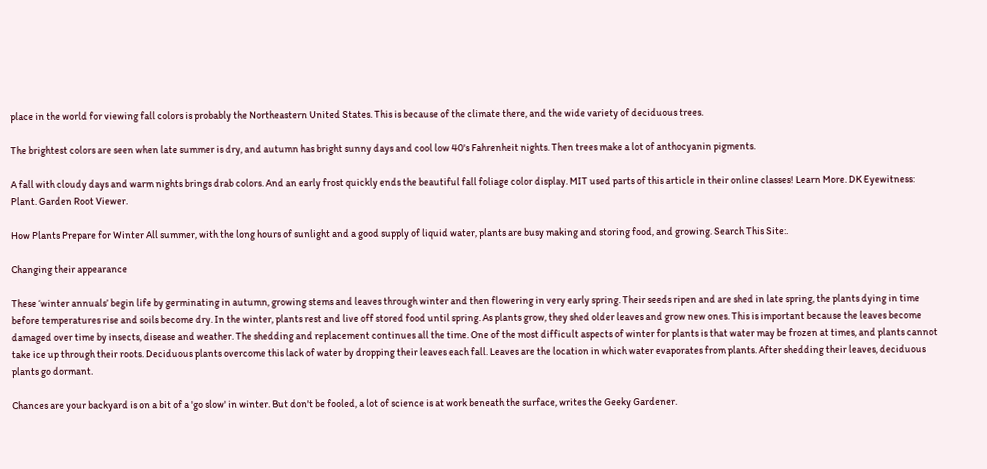place in the world for viewing fall colors is probably the Northeastern United States. This is because of the climate there, and the wide variety of deciduous trees.

The brightest colors are seen when late summer is dry, and autumn has bright sunny days and cool low 40's Fahrenheit nights. Then trees make a lot of anthocyanin pigments.

A fall with cloudy days and warm nights brings drab colors. And an early frost quickly ends the beautiful fall foliage color display. MIT used parts of this article in their online classes! Learn More. DK Eyewitness: Plant. Garden Root Viewer.

How Plants Prepare for Winter All summer, with the long hours of sunlight and a good supply of liquid water, plants are busy making and storing food, and growing. Search This Site:.

Changing their appearance

These ‘winter annuals’ begin life by germinating in autumn, growing stems and leaves through winter and then flowering in very early spring. Their seeds ripen and are shed in late spring, the plants dying in time before temperatures rise and soils become dry. In the winter, plants rest and live off stored food until spring. As plants grow, they shed older leaves and grow new ones. This is important because the leaves become damaged over time by insects, disease and weather. The shedding and replacement continues all the time. One of the most difficult aspects of winter for plants is that water may be frozen at times, and plants cannot take ice up through their roots. Deciduous plants overcome this lack of water by dropping their leaves each fall. Leaves are the location in which water evaporates from plants. After shedding their leaves, deciduous plants go dormant.

Chances are your backyard is on a bit of a 'go slow' in winter. But don't be fooled, a lot of science is at work beneath the surface, writes the Geeky Gardener.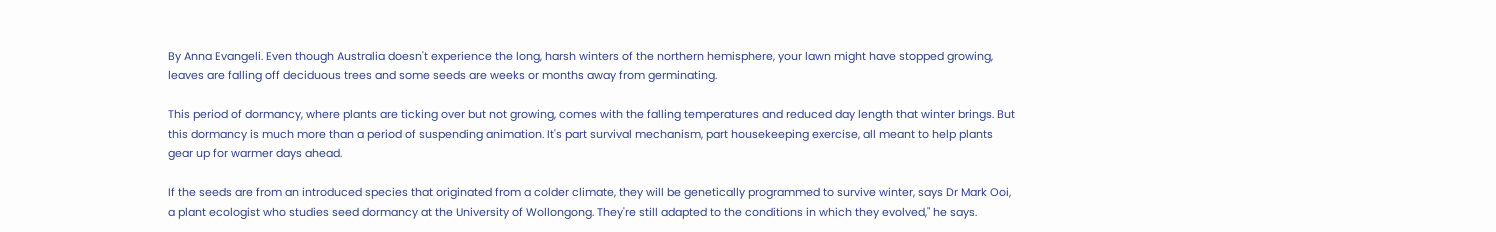By Anna Evangeli. Even though Australia doesn't experience the long, harsh winters of the northern hemisphere, your lawn might have stopped growing, leaves are falling off deciduous trees and some seeds are weeks or months away from germinating.

This period of dormancy, where plants are ticking over but not growing, comes with the falling temperatures and reduced day length that winter brings. But this dormancy is much more than a period of suspending animation. It's part survival mechanism, part housekeeping exercise, all meant to help plants gear up for warmer days ahead.

If the seeds are from an introduced species that originated from a colder climate, they will be genetically programmed to survive winter, says Dr Mark Ooi, a plant ecologist who studies seed dormancy at the University of Wollongong. They're still adapted to the conditions in which they evolved," he says.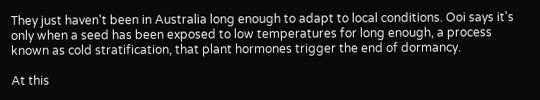They just haven't been in Australia long enough to adapt to local conditions. Ooi says it's only when a seed has been exposed to low temperatures for long enough, a process known as cold stratification, that plant hormones trigger the end of dormancy.

At this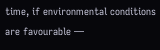time, if environmental conditions are favourable —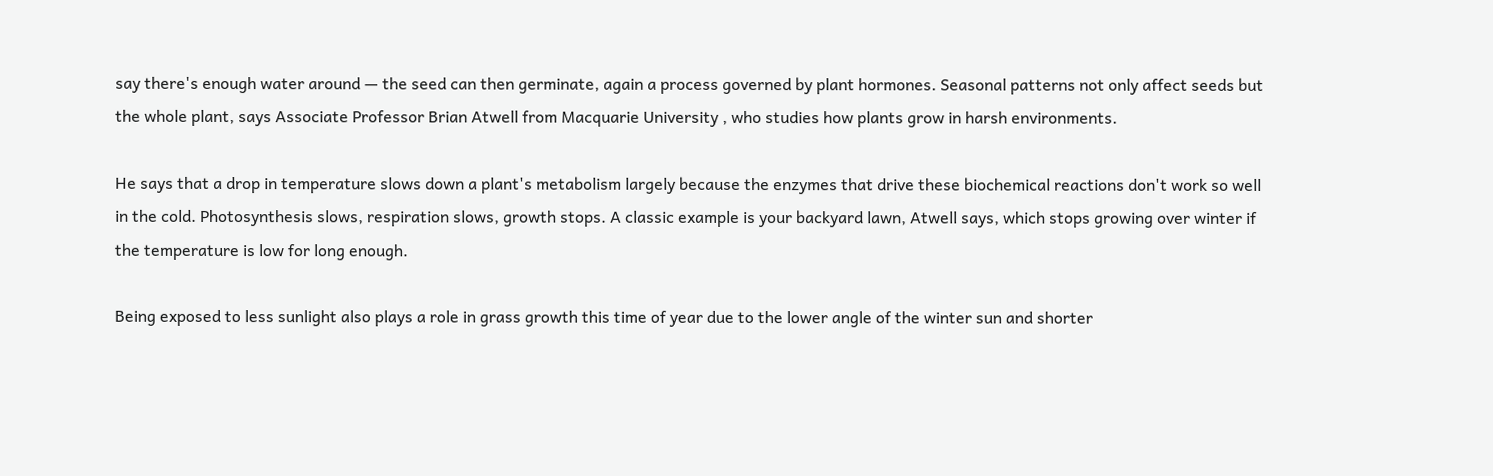say there's enough water around — the seed can then germinate, again a process governed by plant hormones. Seasonal patterns not only affect seeds but the whole plant, says Associate Professor Brian Atwell from Macquarie University , who studies how plants grow in harsh environments.

He says that a drop in temperature slows down a plant's metabolism largely because the enzymes that drive these biochemical reactions don't work so well in the cold. Photosynthesis slows, respiration slows, growth stops. A classic example is your backyard lawn, Atwell says, which stops growing over winter if the temperature is low for long enough.

Being exposed to less sunlight also plays a role in grass growth this time of year due to the lower angle of the winter sun and shorter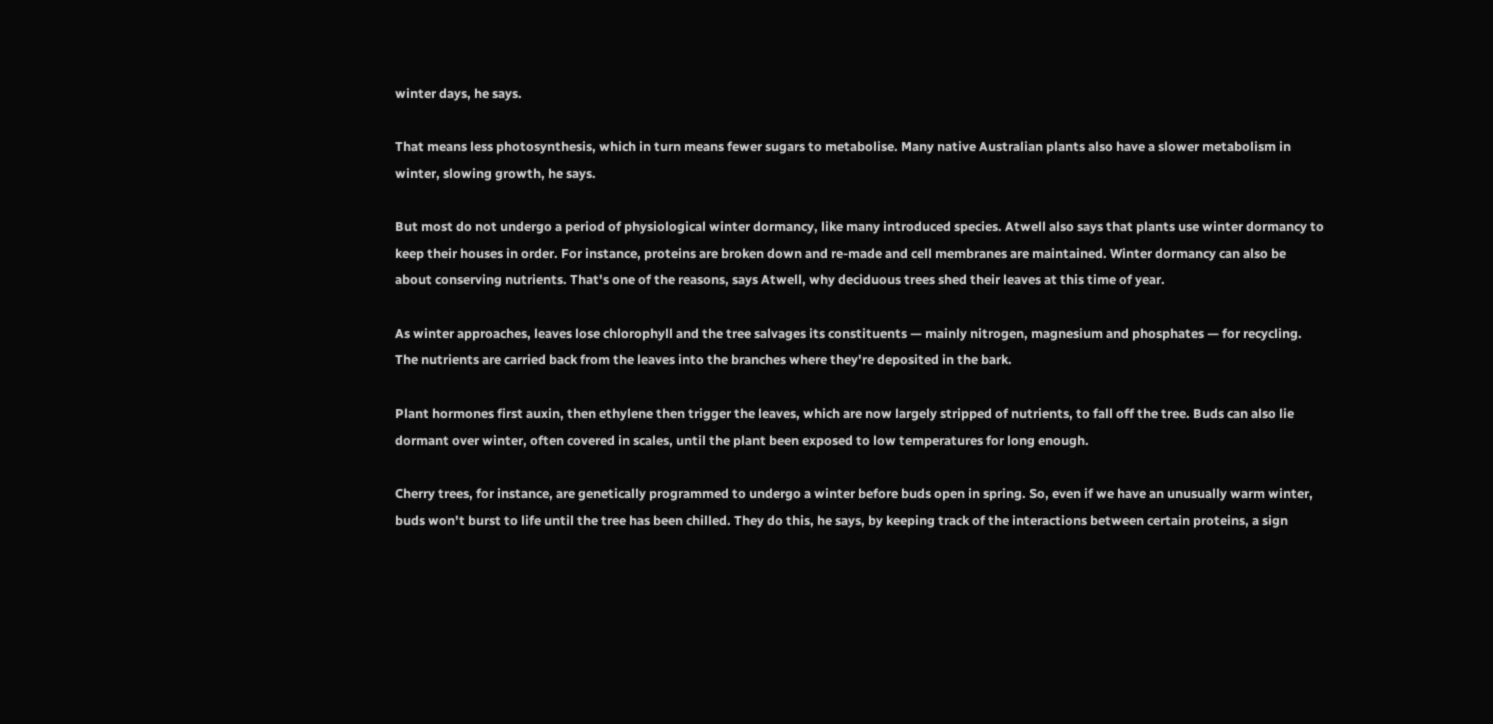winter days, he says.

That means less photosynthesis, which in turn means fewer sugars to metabolise. Many native Australian plants also have a slower metabolism in winter, slowing growth, he says.

But most do not undergo a period of physiological winter dormancy, like many introduced species. Atwell also says that plants use winter dormancy to keep their houses in order. For instance, proteins are broken down and re-made and cell membranes are maintained. Winter dormancy can also be about conserving nutrients. That's one of the reasons, says Atwell, why deciduous trees shed their leaves at this time of year.

As winter approaches, leaves lose chlorophyll and the tree salvages its constituents — mainly nitrogen, magnesium and phosphates — for recycling. The nutrients are carried back from the leaves into the branches where they're deposited in the bark.

Plant hormones first auxin, then ethylene then trigger the leaves, which are now largely stripped of nutrients, to fall off the tree. Buds can also lie dormant over winter, often covered in scales, until the plant been exposed to low temperatures for long enough.

Cherry trees, for instance, are genetically programmed to undergo a winter before buds open in spring. So, even if we have an unusually warm winter, buds won't burst to life until the tree has been chilled. They do this, he says, by keeping track of the interactions between certain proteins, a sign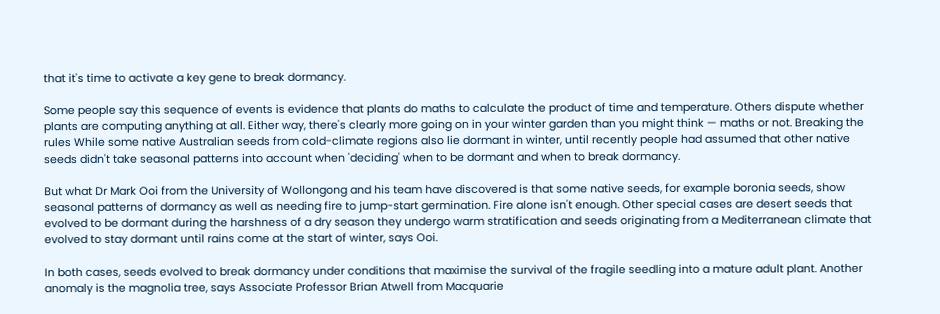that it's time to activate a key gene to break dormancy.

Some people say this sequence of events is evidence that plants do maths to calculate the product of time and temperature. Others dispute whether plants are computing anything at all. Either way, there's clearly more going on in your winter garden than you might think — maths or not. Breaking the rules While some native Australian seeds from cold-climate regions also lie dormant in winter, until recently people had assumed that other native seeds didn't take seasonal patterns into account when 'deciding' when to be dormant and when to break dormancy.

But what Dr Mark Ooi from the University of Wollongong and his team have discovered is that some native seeds, for example boronia seeds, show seasonal patterns of dormancy as well as needing fire to jump-start germination. Fire alone isn't enough. Other special cases are desert seeds that evolved to be dormant during the harshness of a dry season they undergo warm stratification and seeds originating from a Mediterranean climate that evolved to stay dormant until rains come at the start of winter, says Ooi.

In both cases, seeds evolved to break dormancy under conditions that maximise the survival of the fragile seedling into a mature adult plant. Another anomaly is the magnolia tree, says Associate Professor Brian Atwell from Macquarie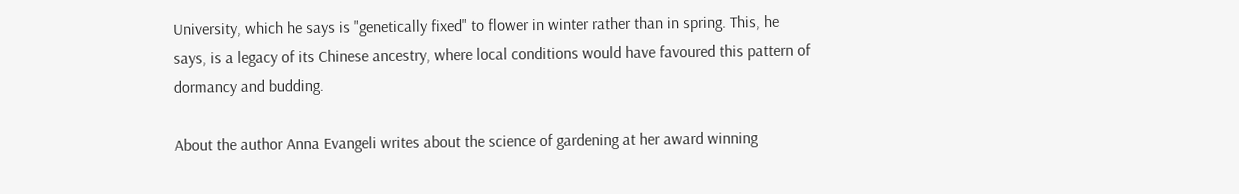University, which he says is "genetically fixed" to flower in winter rather than in spring. This, he says, is a legacy of its Chinese ancestry, where local conditions would have favoured this pattern of dormancy and budding.

About the author Anna Evangeli writes about the science of gardening at her award winning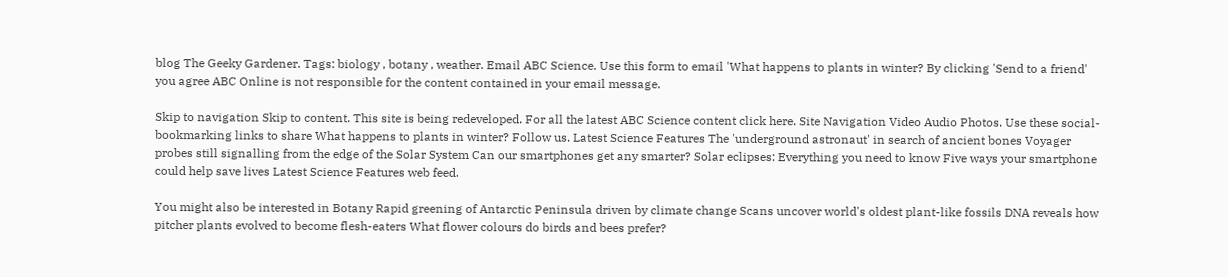blog The Geeky Gardener. Tags: biology , botany , weather. Email ABC Science. Use this form to email 'What happens to plants in winter? By clicking 'Send to a friend' you agree ABC Online is not responsible for the content contained in your email message.

Skip to navigation Skip to content. This site is being redeveloped. For all the latest ABC Science content click here. Site Navigation Video Audio Photos. Use these social-bookmarking links to share What happens to plants in winter? Follow us. Latest Science Features The 'underground astronaut' in search of ancient bones Voyager probes still signalling from the edge of the Solar System Can our smartphones get any smarter? Solar eclipses: Everything you need to know Five ways your smartphone could help save lives Latest Science Features web feed.

You might also be interested in Botany Rapid greening of Antarctic Peninsula driven by climate change Scans uncover world's oldest plant-like fossils DNA reveals how pitcher plants evolved to become flesh-eaters What flower colours do birds and bees prefer?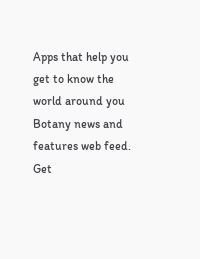Apps that help you get to know the world around you Botany news and features web feed. Get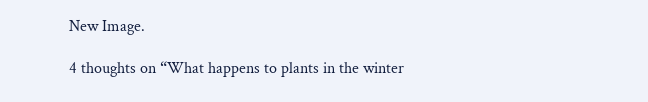New Image.

4 thoughts on “What happens to plants in the winter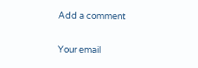Add a comment

Your email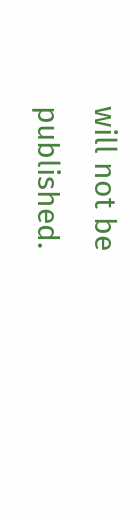will not be published.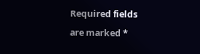Required fields are marked *